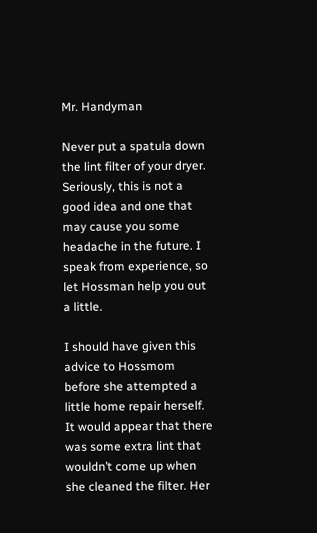Mr. Handyman

Never put a spatula down the lint filter of your dryer. Seriously, this is not a good idea and one that may cause you some headache in the future. I speak from experience, so let Hossman help you out a little.

I should have given this advice to Hossmom before she attempted a little home repair herself. It would appear that there was some extra lint that wouldn’t come up when she cleaned the filter. Her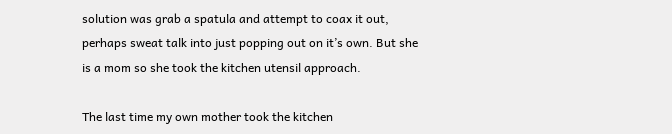solution was grab a spatula and attempt to coax it out, perhaps sweat talk into just popping out on it’s own. But she is a mom so she took the kitchen utensil approach.

The last time my own mother took the kitchen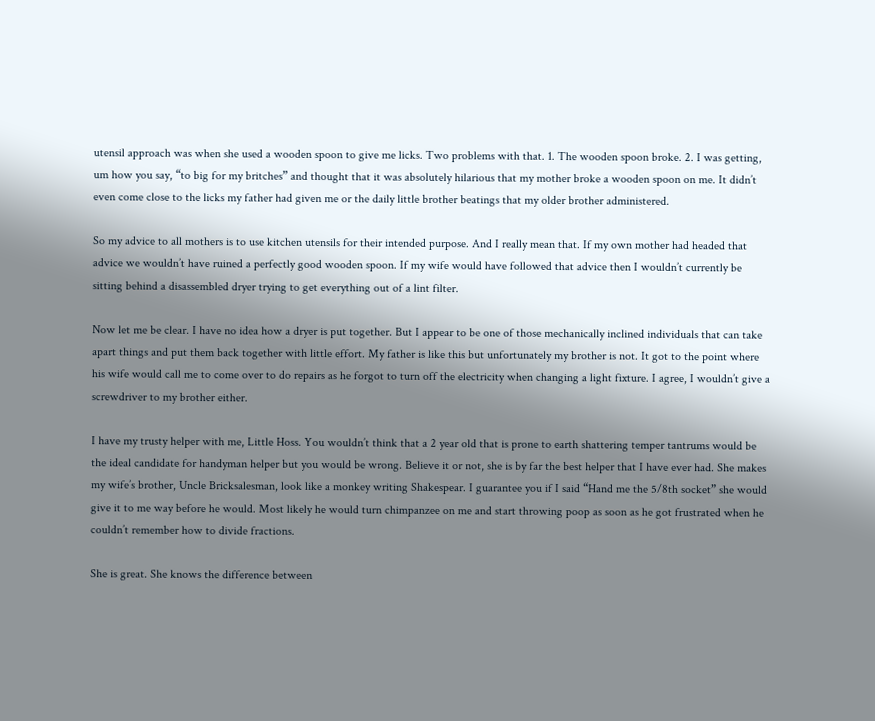utensil approach was when she used a wooden spoon to give me licks. Two problems with that. 1. The wooden spoon broke. 2. I was getting, um how you say, “to big for my britches” and thought that it was absolutely hilarious that my mother broke a wooden spoon on me. It didn’t even come close to the licks my father had given me or the daily little brother beatings that my older brother administered.

So my advice to all mothers is to use kitchen utensils for their intended purpose. And I really mean that. If my own mother had headed that advice we wouldn’t have ruined a perfectly good wooden spoon. If my wife would have followed that advice then I wouldn’t currently be sitting behind a disassembled dryer trying to get everything out of a lint filter.

Now let me be clear. I have no idea how a dryer is put together. But I appear to be one of those mechanically inclined individuals that can take apart things and put them back together with little effort. My father is like this but unfortunately my brother is not. It got to the point where his wife would call me to come over to do repairs as he forgot to turn off the electricity when changing a light fixture. I agree, I wouldn’t give a screwdriver to my brother either.

I have my trusty helper with me, Little Hoss. You wouldn’t think that a 2 year old that is prone to earth shattering temper tantrums would be the ideal candidate for handyman helper but you would be wrong. Believe it or not, she is by far the best helper that I have ever had. She makes my wife’s brother, Uncle Bricksalesman, look like a monkey writing Shakespear. I guarantee you if I said “Hand me the 5/8th socket” she would give it to me way before he would. Most likely he would turn chimpanzee on me and start throwing poop as soon as he got frustrated when he couldn’t remember how to divide fractions.

She is great. She knows the difference between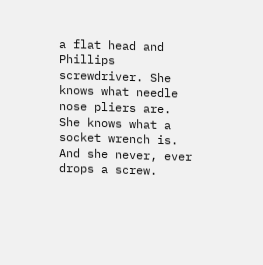a flat head and Phillips screwdriver. She knows what needle nose pliers are. She knows what a socket wrench is. And she never, ever drops a screw.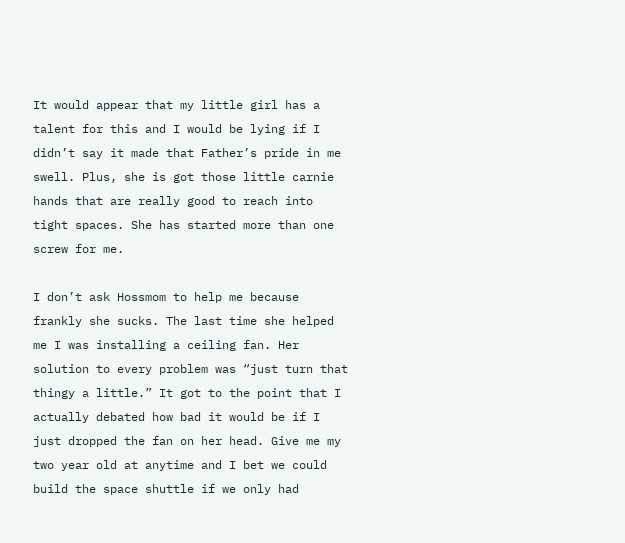It would appear that my little girl has a talent for this and I would be lying if I didn’t say it made that Father’s pride in me swell. Plus, she is got those little carnie hands that are really good to reach into tight spaces. She has started more than one screw for me.

I don’t ask Hossmom to help me because frankly she sucks. The last time she helped me I was installing a ceiling fan. Her solution to every problem was “just turn that thingy a little.” It got to the point that I actually debated how bad it would be if I just dropped the fan on her head. Give me my two year old at anytime and I bet we could build the space shuttle if we only had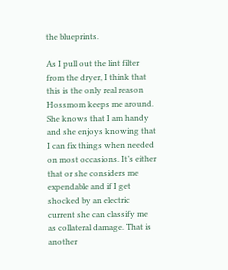the blueprints.

As I pull out the lint filter from the dryer, I think that this is the only real reason Hossmom keeps me around. She knows that I am handy and she enjoys knowing that I can fix things when needed on most occasions. It’s either that or she considers me expendable and if I get shocked by an electric current she can classify me as collateral damage. That is another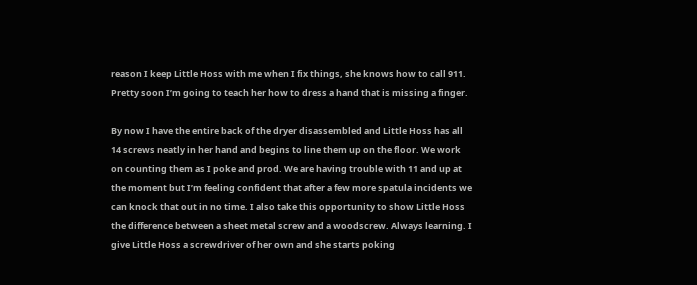reason I keep Little Hoss with me when I fix things, she knows how to call 911. Pretty soon I’m going to teach her how to dress a hand that is missing a finger.

By now I have the entire back of the dryer disassembled and Little Hoss has all 14 screws neatly in her hand and begins to line them up on the floor. We work on counting them as I poke and prod. We are having trouble with 11 and up at the moment but I’m feeling confident that after a few more spatula incidents we can knock that out in no time. I also take this opportunity to show Little Hoss the difference between a sheet metal screw and a woodscrew. Always learning. I give Little Hoss a screwdriver of her own and she starts poking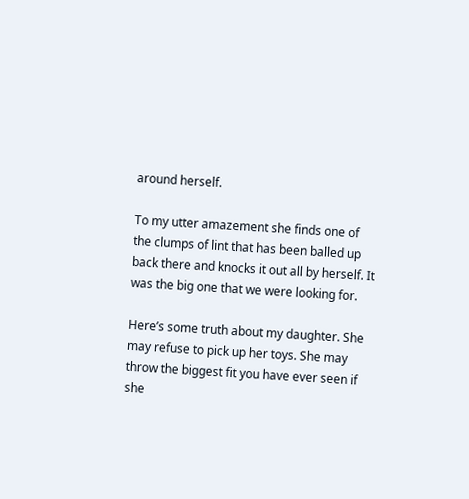around herself.

To my utter amazement she finds one of the clumps of lint that has been balled up back there and knocks it out all by herself. It was the big one that we were looking for.

Here’s some truth about my daughter. She may refuse to pick up her toys. She may throw the biggest fit you have ever seen if she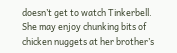doesn’t get to watch Tinkerbell. She may enjoy chunking bits of chicken nuggets at her brother’s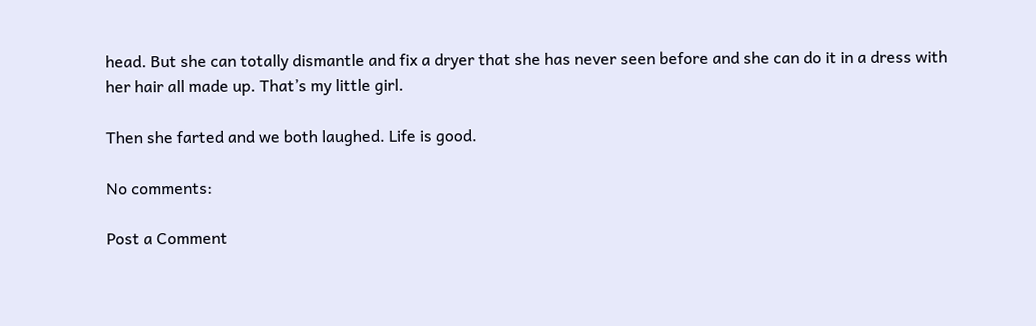head. But she can totally dismantle and fix a dryer that she has never seen before and she can do it in a dress with her hair all made up. That’s my little girl.

Then she farted and we both laughed. Life is good.

No comments:

Post a Comment